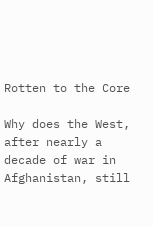Rotten to the Core

Why does the West, after nearly a decade of war in Afghanistan, still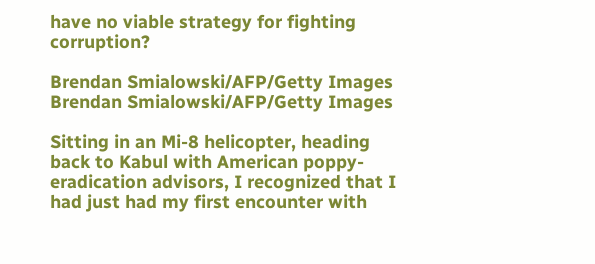have no viable strategy for fighting corruption?

Brendan Smialowski/AFP/Getty Images
Brendan Smialowski/AFP/Getty Images

Sitting in an Mi-8 helicopter, heading back to Kabul with American poppy-eradication advisors, I recognized that I had just had my first encounter with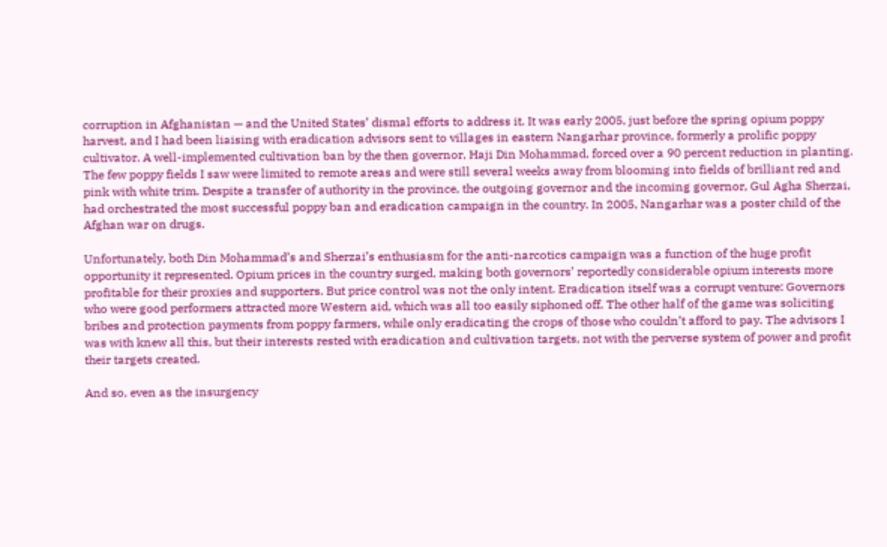corruption in Afghanistan — and the United States’ dismal efforts to address it. It was early 2005, just before the spring opium poppy harvest, and I had been liaising with eradication advisors sent to villages in eastern Nangarhar province, formerly a prolific poppy cultivator. A well-implemented cultivation ban by the then governor, Haji Din Mohammad, forced over a 90 percent reduction in planting. The few poppy fields I saw were limited to remote areas and were still several weeks away from blooming into fields of brilliant red and pink with white trim. Despite a transfer of authority in the province, the outgoing governor and the incoming governor, Gul Agha Sherzai, had orchestrated the most successful poppy ban and eradication campaign in the country. In 2005, Nangarhar was a poster child of the Afghan war on drugs.

Unfortunately, both Din Mohammad’s and Sherzai’s enthusiasm for the anti-narcotics campaign was a function of the huge profit opportunity it represented. Opium prices in the country surged, making both governors’ reportedly considerable opium interests more profitable for their proxies and supporters. But price control was not the only intent. Eradication itself was a corrupt venture: Governors who were good performers attracted more Western aid, which was all too easily siphoned off. The other half of the game was soliciting bribes and protection payments from poppy farmers, while only eradicating the crops of those who couldn’t afford to pay. The advisors I was with knew all this, but their interests rested with eradication and cultivation targets, not with the perverse system of power and profit their targets created.

And so, even as the insurgency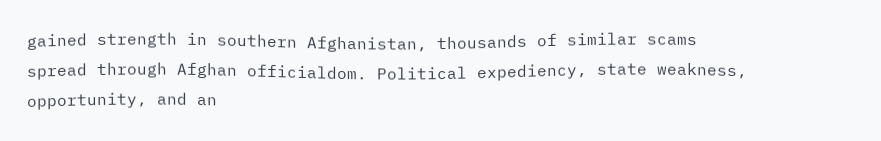gained strength in southern Afghanistan, thousands of similar scams spread through Afghan officialdom. Political expediency, state weakness, opportunity, and an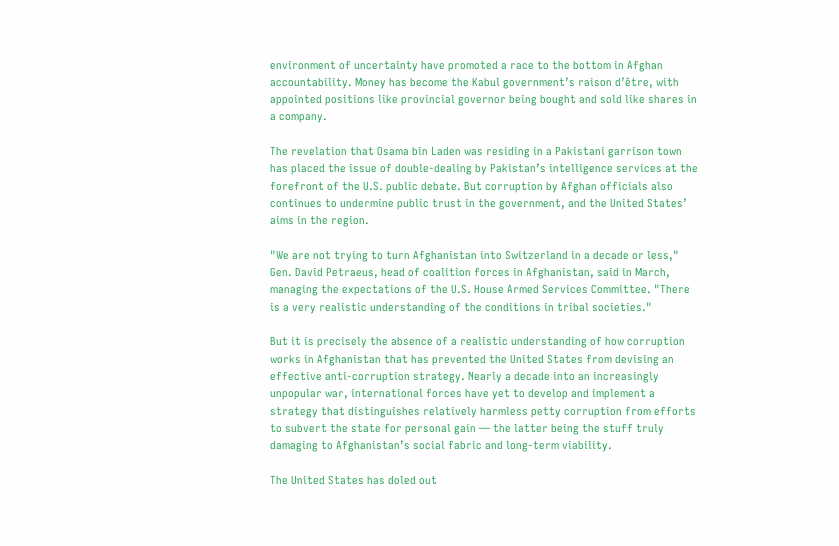environment of uncertainty have promoted a race to the bottom in Afghan accountability. Money has become the Kabul government’s raison d’être, with appointed positions like provincial governor being bought and sold like shares in a company.

The revelation that Osama bin Laden was residing in a Pakistani garrison town has placed the issue of double-dealing by Pakistan’s intelligence services at the forefront of the U.S. public debate. But corruption by Afghan officials also continues to undermine public trust in the government, and the United States’ aims in the region.

"We are not trying to turn Afghanistan into Switzerland in a decade or less," Gen. David Petraeus, head of coalition forces in Afghanistan, said in March, managing the expectations of the U.S. House Armed Services Committee. "There is a very realistic understanding of the conditions in tribal societies."

But it is precisely the absence of a realistic understanding of how corruption works in Afghanistan that has prevented the United States from devising an effective anti-corruption strategy. Nearly a decade into an increasingly unpopular war, international forces have yet to develop and implement a strategy that distinguishes relatively harmless petty corruption from efforts to subvert the state for personal gain — the latter being the stuff truly damaging to Afghanistan’s social fabric and long-term viability.

The United States has doled out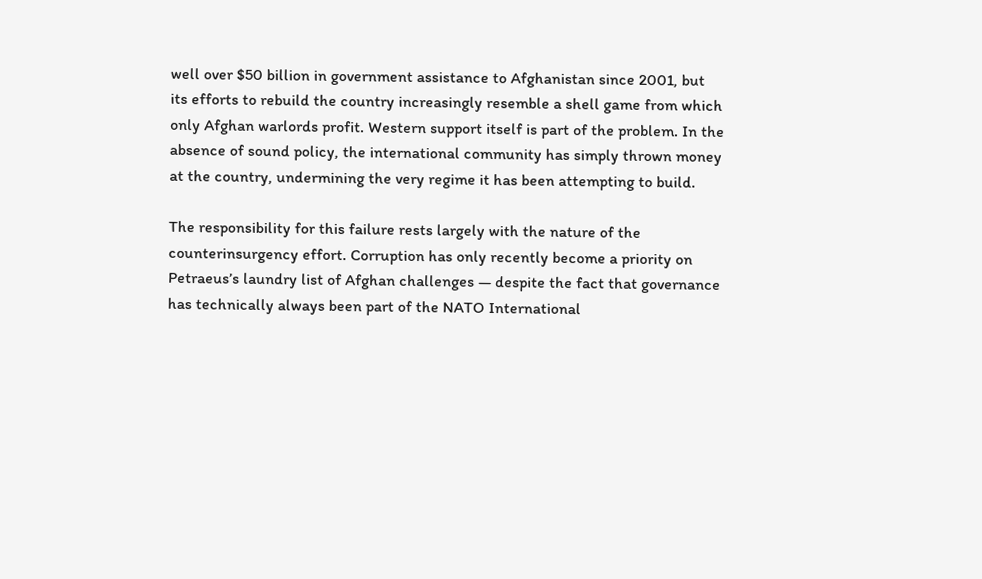well over $50 billion in government assistance to Afghanistan since 2001, but its efforts to rebuild the country increasingly resemble a shell game from which only Afghan warlords profit. Western support itself is part of the problem. In the absence of sound policy, the international community has simply thrown money at the country, undermining the very regime it has been attempting to build.

The responsibility for this failure rests largely with the nature of the counterinsurgency effort. Corruption has only recently become a priority on Petraeus’s laundry list of Afghan challenges — despite the fact that governance has technically always been part of the NATO International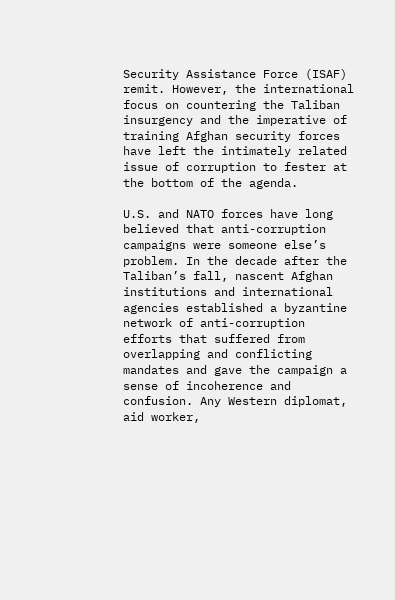Security Assistance Force (ISAF) remit. However, the international focus on countering the Taliban insurgency and the imperative of training Afghan security forces have left the intimately related issue of corruption to fester at the bottom of the agenda.

U.S. and NATO forces have long believed that anti-corruption campaigns were someone else’s problem. In the decade after the Taliban’s fall, nascent Afghan institutions and international agencies established a byzantine network of anti-corruption efforts that suffered from overlapping and conflicting mandates and gave the campaign a sense of incoherence and confusion. Any Western diplomat, aid worker,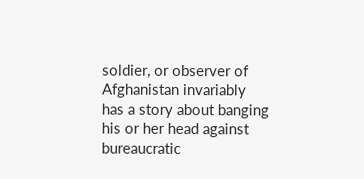soldier, or observer of Afghanistan invariably has a story about banging his or her head against bureaucratic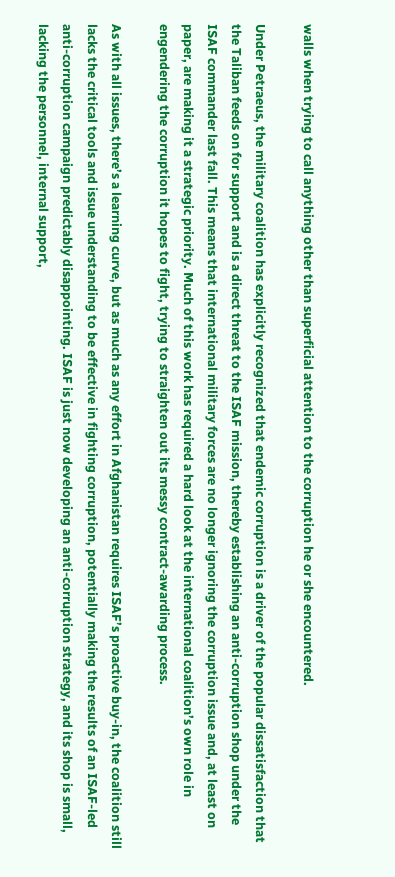walls when trying to call anything other than superficial attention to the corruption he or she encountered.

Under Petraeus, the military coalition has explicitly recognized that endemic corruption is a driver of the popular dissatisfaction that the Taliban feeds on for support and is a direct threat to the ISAF mission, thereby establishing an anti-corruption shop under the ISAF commander last fall. This means that international military forces are no longer ignoring the corruption issue and, at least on paper, are making it a strategic priority. Much of this work has required a hard look at the international coalition’s own role in engendering the corruption it hopes to fight, trying to straighten out its messy contract-awarding process.

As with all issues, there’s a learning curve, but as much as any effort in Afghanistan requires ISAF’s proactive buy-in, the coalition still lacks the critical tools and issue understanding to be effective in fighting corruption, potentially making the results of an ISAF-led anti-corruption campaign predictably disappointing. ISAF is just now developing an anti-corruption strategy, and its shop is small, lacking the personnel, internal support,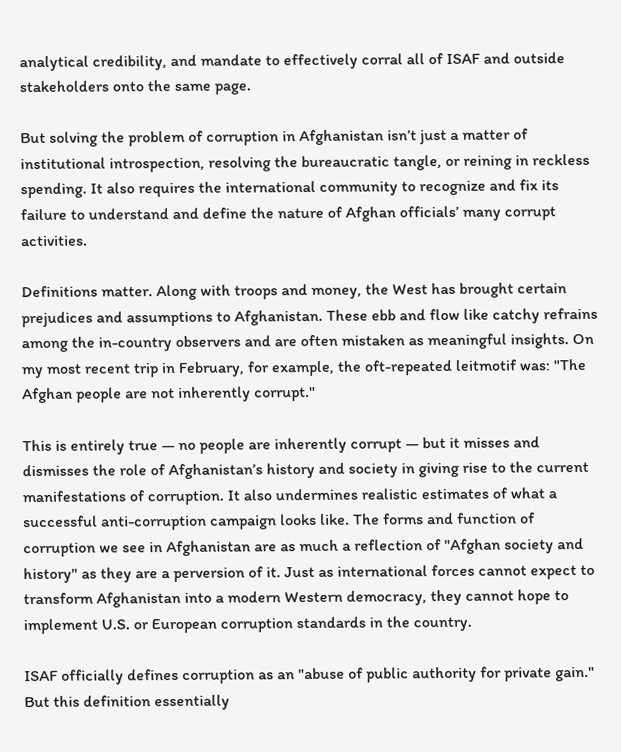analytical credibility, and mandate to effectively corral all of ISAF and outside stakeholders onto the same page.

But solving the problem of corruption in Afghanistan isn’t just a matter of institutional introspection, resolving the bureaucratic tangle, or reining in reckless spending. It also requires the international community to recognize and fix its failure to understand and define the nature of Afghan officials’ many corrupt activities.

Definitions matter. Along with troops and money, the West has brought certain prejudices and assumptions to Afghanistan. These ebb and flow like catchy refrains among the in-country observers and are often mistaken as meaningful insights. On my most recent trip in February, for example, the oft-repeated leitmotif was: "The Afghan people are not inherently corrupt."

This is entirely true — no people are inherently corrupt — but it misses and dismisses the role of Afghanistan’s history and society in giving rise to the current manifestations of corruption. It also undermines realistic estimates of what a successful anti-corruption campaign looks like. The forms and function of corruption we see in Afghanistan are as much a reflection of "Afghan society and history" as they are a perversion of it. Just as international forces cannot expect to transform Afghanistan into a modern Western democracy, they cannot hope to implement U.S. or European corruption standards in the country.

ISAF officially defines corruption as an "abuse of public authority for private gain." But this definition essentially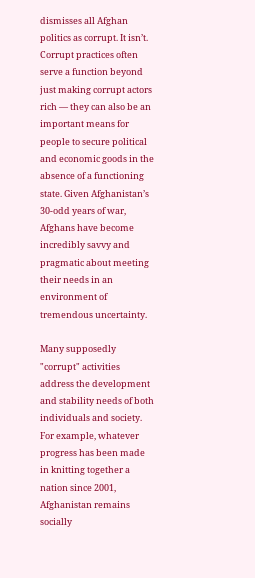dismisses all Afghan politics as corrupt. It isn’t. Corrupt practices often serve a function beyond just making corrupt actors rich — they can also be an important means for people to secure political and economic goods in the absence of a functioning state. Given Afghanistan’s 30-odd years of war, Afghans have become incredibly savvy and pragmatic about meeting their needs in an environment of tremendous uncertainty.

Many supposedly "corrupt" activities address the development and stability needs of both individuals and society. For example, whatever progress has been made in knitting together a nation since 2001, Afghanistan remains socially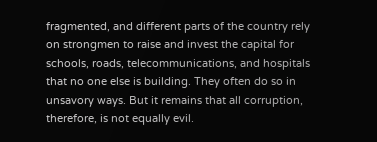fragmented, and different parts of the country rely on strongmen to raise and invest the capital for schools, roads, telecommunications, and hospitals that no one else is building. They often do so in unsavory ways. But it remains that all corruption, therefore, is not equally evil.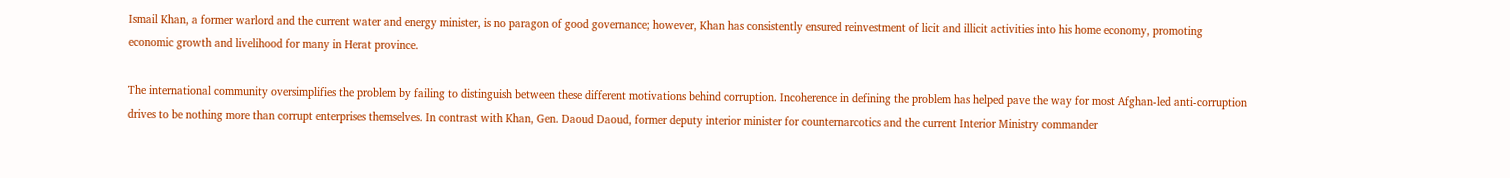Ismail Khan, a former warlord and the current water and energy minister, is no paragon of good governance; however, Khan has consistently ensured reinvestment of licit and illicit activities into his home economy, promoting economic growth and livelihood for many in Herat province.

The international community oversimplifies the problem by failing to distinguish between these different motivations behind corruption. Incoherence in defining the problem has helped pave the way for most Afghan-led anti-corruption drives to be nothing more than corrupt enterprises themselves. In contrast with Khan, Gen. Daoud Daoud, former deputy interior minister for counternarcotics and the current Interior Ministry commander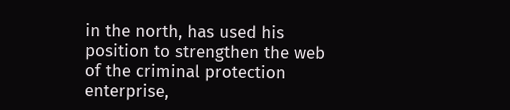in the north, has used his position to strengthen the web of the criminal protection enterprise,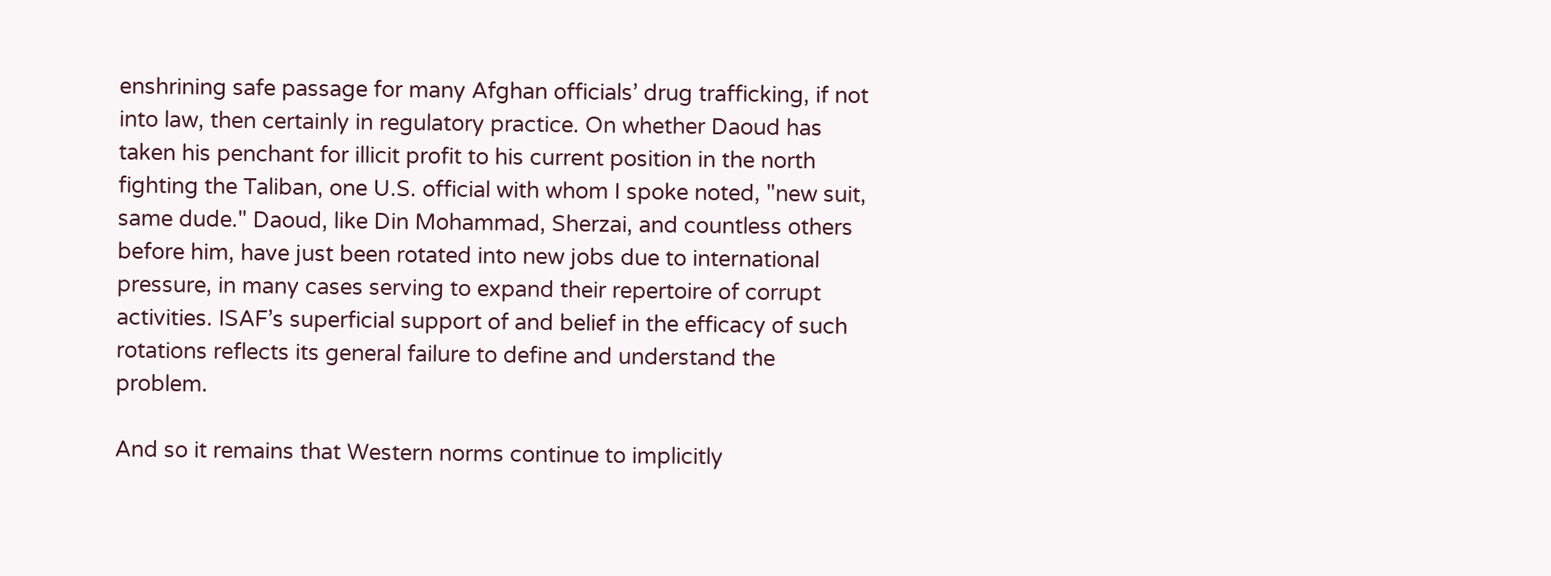enshrining safe passage for many Afghan officials’ drug trafficking, if not into law, then certainly in regulatory practice. On whether Daoud has taken his penchant for illicit profit to his current position in the north fighting the Taliban, one U.S. official with whom I spoke noted, "new suit, same dude." Daoud, like Din Mohammad, Sherzai, and countless others before him, have just been rotated into new jobs due to international pressure, in many cases serving to expand their repertoire of corrupt activities. ISAF’s superficial support of and belief in the efficacy of such rotations reflects its general failure to define and understand the problem.

And so it remains that Western norms continue to implicitly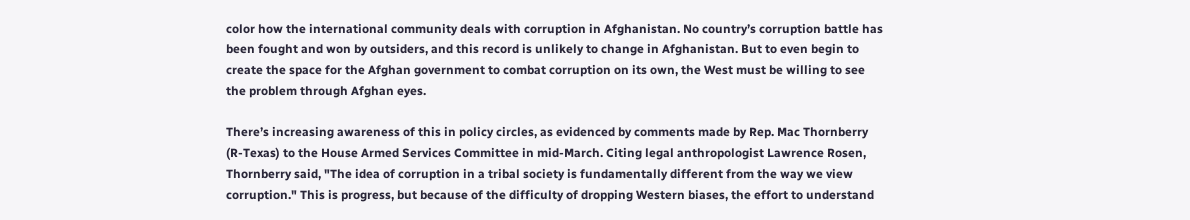color how the international community deals with corruption in Afghanistan. No country’s corruption battle has been fought and won by outsiders, and this record is unlikely to change in Afghanistan. But to even begin to create the space for the Afghan government to combat corruption on its own, the West must be willing to see the problem through Afghan eyes.

There’s increasing awareness of this in policy circles, as evidenced by comments made by Rep. Mac Thornberry (R-Texas) to the House Armed Services Committee in mid-March. Citing legal anthropologist Lawrence Rosen, Thornberry said, "The idea of corruption in a tribal society is fundamentally different from the way we view corruption." This is progress, but because of the difficulty of dropping Western biases, the effort to understand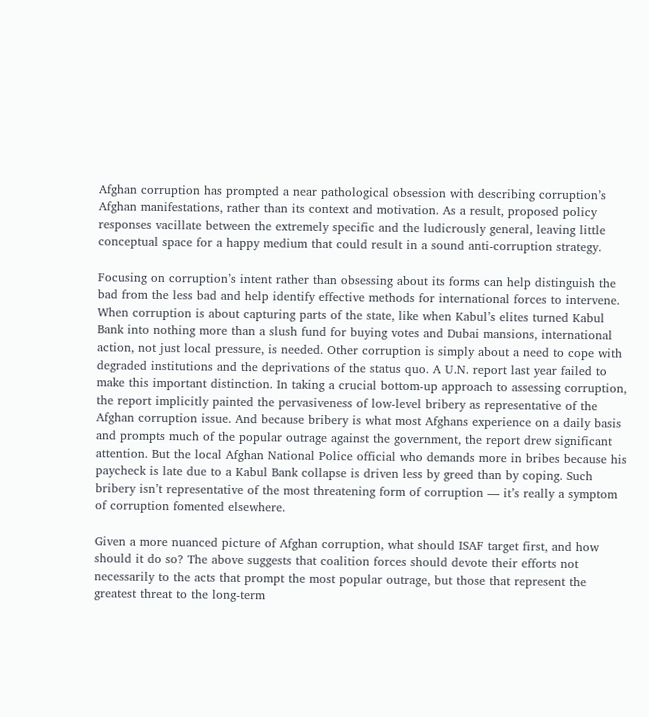Afghan corruption has prompted a near pathological obsession with describing corruption’s Afghan manifestations, rather than its context and motivation. As a result, proposed policy responses vacillate between the extremely specific and the ludicrously general, leaving little conceptual space for a happy medium that could result in a sound anti-corruption strategy.

Focusing on corruption’s intent rather than obsessing about its forms can help distinguish the bad from the less bad and help identify effective methods for international forces to intervene. When corruption is about capturing parts of the state, like when Kabul’s elites turned Kabul Bank into nothing more than a slush fund for buying votes and Dubai mansions, international action, not just local pressure, is needed. Other corruption is simply about a need to cope with degraded institutions and the deprivations of the status quo. A U.N. report last year failed to make this important distinction. In taking a crucial bottom-up approach to assessing corruption, the report implicitly painted the pervasiveness of low-level bribery as representative of the Afghan corruption issue. And because bribery is what most Afghans experience on a daily basis and prompts much of the popular outrage against the government, the report drew significant attention. But the local Afghan National Police official who demands more in bribes because his paycheck is late due to a Kabul Bank collapse is driven less by greed than by coping. Such bribery isn’t representative of the most threatening form of corruption — it’s really a symptom of corruption fomented elsewhere.

Given a more nuanced picture of Afghan corruption, what should ISAF target first, and how should it do so? The above suggests that coalition forces should devote their efforts not necessarily to the acts that prompt the most popular outrage, but those that represent the greatest threat to the long-term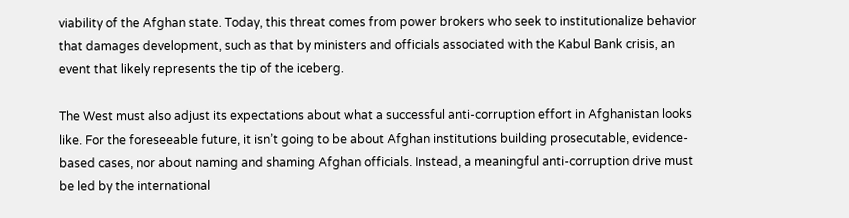viability of the Afghan state. Today, this threat comes from power brokers who seek to institutionalize behavior that damages development, such as that by ministers and officials associated with the Kabul Bank crisis, an event that likely represents the tip of the iceberg.

The West must also adjust its expectations about what a successful anti-corruption effort in Afghanistan looks like. For the foreseeable future, it isn’t going to be about Afghan institutions building prosecutable, evidence-based cases, nor about naming and shaming Afghan officials. Instead, a meaningful anti-corruption drive must be led by the international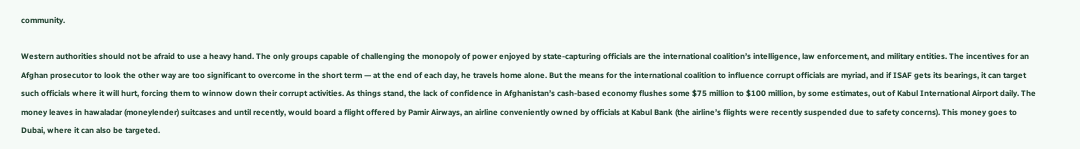community.

Western authorities should not be afraid to use a heavy hand. The only groups capable of challenging the monopoly of power enjoyed by state-capturing officials are the international coalition’s intelligence, law enforcement, and military entities. The incentives for an Afghan prosecutor to look the other way are too significant to overcome in the short term — at the end of each day, he travels home alone. But the means for the international coalition to influence corrupt officials are myriad, and if ISAF gets its bearings, it can target such officials where it will hurt, forcing them to winnow down their corrupt activities. As things stand, the lack of confidence in Afghanistan’s cash-based economy flushes some $75 million to $100 million, by some estimates, out of Kabul International Airport daily. The money leaves in hawaladar (moneylender) suitcases and until recently, would board a flight offered by Pamir Airways, an airline conveniently owned by officials at Kabul Bank (the airline’s flights were recently suspended due to safety concerns). This money goes to Dubai, where it can also be targeted.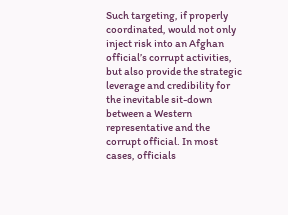Such targeting, if properly coordinated, would not only inject risk into an Afghan official’s corrupt activities, but also provide the strategic leverage and credibility for the inevitable sit-down between a Western representative and the corrupt official. In most cases, officials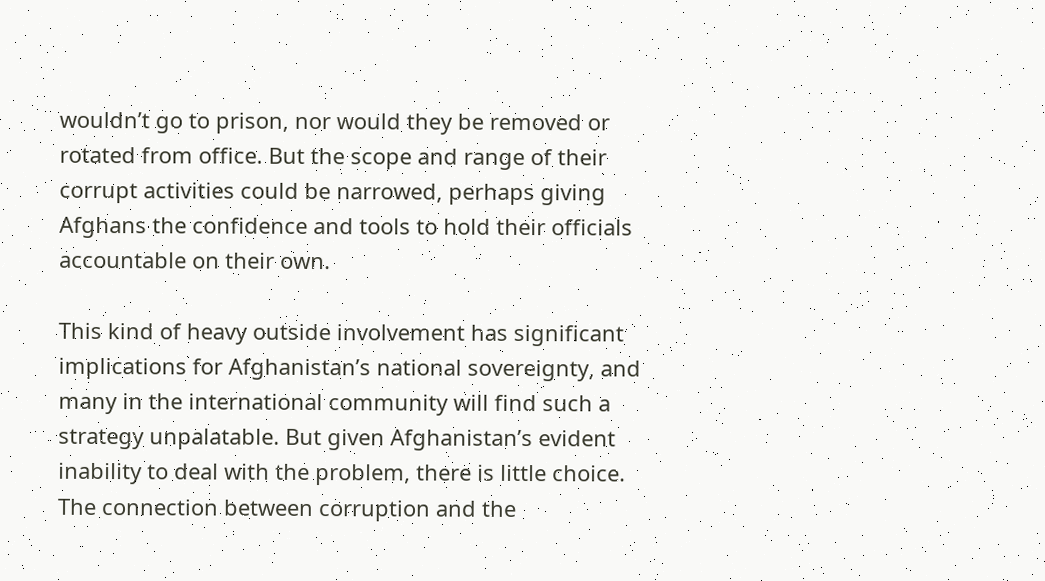wouldn’t go to prison, nor would they be removed or rotated from office. But the scope and range of their corrupt activities could be narrowed, perhaps giving Afghans the confidence and tools to hold their officials accountable on their own.

This kind of heavy outside involvement has significant implications for Afghanistan’s national sovereignty, and many in the international community will find such a strategy unpalatable. But given Afghanistan’s evident inability to deal with the problem, there is little choice. The connection between corruption and the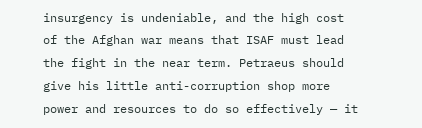insurgency is undeniable, and the high cost of the Afghan war means that ISAF must lead the fight in the near term. Petraeus should give his little anti-corruption shop more power and resources to do so effectively — it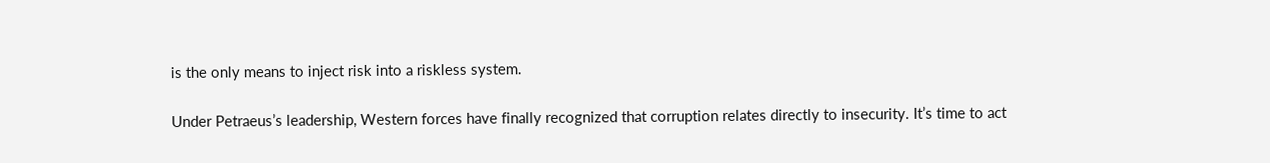is the only means to inject risk into a riskless system.

Under Petraeus’s leadership, Western forces have finally recognized that corruption relates directly to insecurity. It’s time to act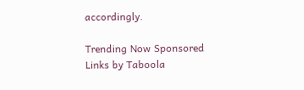accordingly.

Trending Now Sponsored Links by Taboola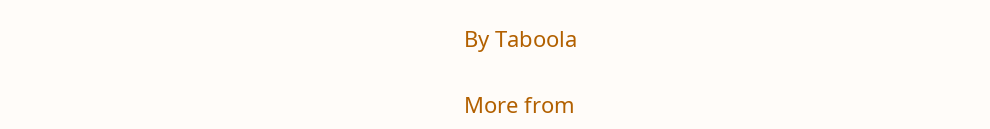By Taboola

More from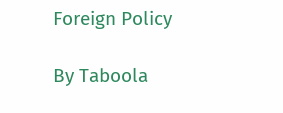Foreign Policy

By Taboola